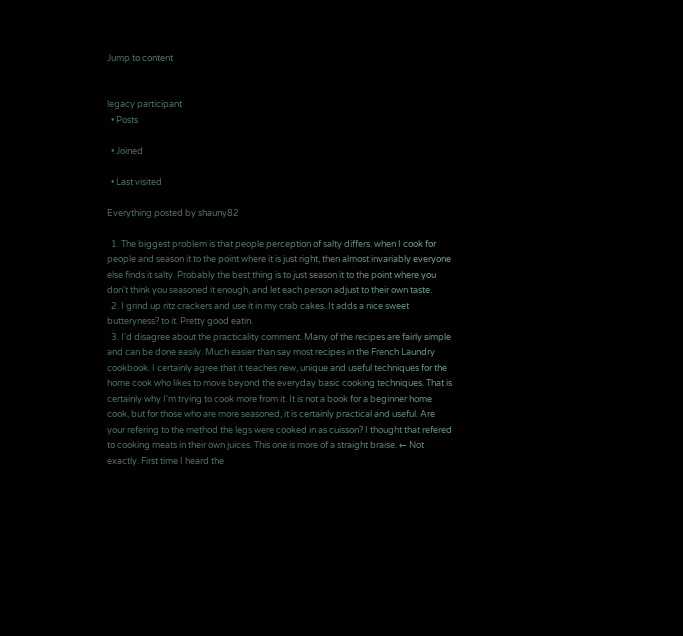Jump to content


legacy participant
  • Posts

  • Joined

  • Last visited

Everything posted by shauny82

  1. The biggest problem is that people perception of salty differs. when I cook for people and season it to the point where it is just right, then almost invariably everyone else finds it salty. Probably the best thing is to just season it to the point where you don't think you seasoned it enough, and let each person adjust to their own taste.
  2. I grind up ritz crackers and use it in my crab cakes. It adds a nice sweet butteryness? to it. Pretty good eatin.
  3. I'd disagree about the practicality comment. Many of the recipes are fairly simple and can be done easily. Much easier than say most recipes in the French Laundry cookbook. I certainly agree that it teaches new, unique and useful techniques for the home cook who likes to move beyond the everyday basic cooking techniques. That is certainly why I'm trying to cook more from it. It is not a book for a beginner home cook, but for those who are more seasoned, it is certainly practical and useful. Are your refering to the method the legs were cooked in as cuisson? I thought that refered to cooking meats in their own juices. This one is more of a straight braise. ← Not exactly. First time I heard the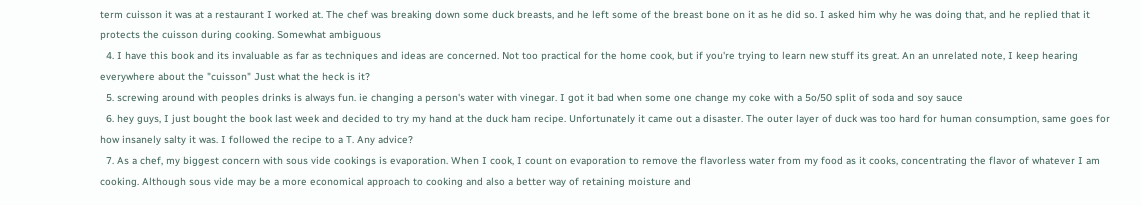term cuisson it was at a restaurant I worked at. The chef was breaking down some duck breasts, and he left some of the breast bone on it as he did so. I asked him why he was doing that, and he replied that it protects the cuisson during cooking. Somewhat ambiguous
  4. I have this book and its invaluable as far as techniques and ideas are concerned. Not too practical for the home cook, but if you're trying to learn new stuff its great. An an unrelated note, I keep hearing everywhere about the "cuisson" Just what the heck is it?
  5. screwing around with peoples drinks is always fun. ie changing a person's water with vinegar. I got it bad when some one change my coke with a 5o/50 split of soda and soy sauce
  6. hey guys, I just bought the book last week and decided to try my hand at the duck ham recipe. Unfortunately it came out a disaster. The outer layer of duck was too hard for human consumption, same goes for how insanely salty it was. I followed the recipe to a T. Any advice?
  7. As a chef, my biggest concern with sous vide cookings is evaporation. When I cook, I count on evaporation to remove the flavorless water from my food as it cooks, concentrating the flavor of whatever I am cooking. Although sous vide may be a more economical approach to cooking and also a better way of retaining moisture and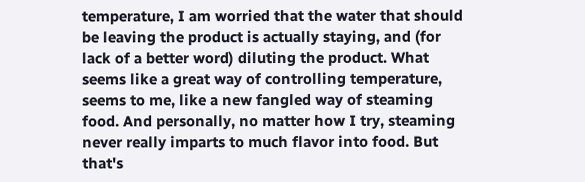temperature, I am worried that the water that should be leaving the product is actually staying, and (for lack of a better word) diluting the product. What seems like a great way of controlling temperature, seems to me, like a new fangled way of steaming food. And personally, no matter how I try, steaming never really imparts to much flavor into food. But that's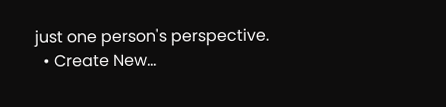just one person's perspective.
  • Create New...